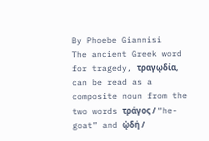By Phoebe Giannisi
The ancient Greek word for tragedy, τραγῳδία, can be read as a composite noun from the two words τράγος / “he-goat” and ᾠδή /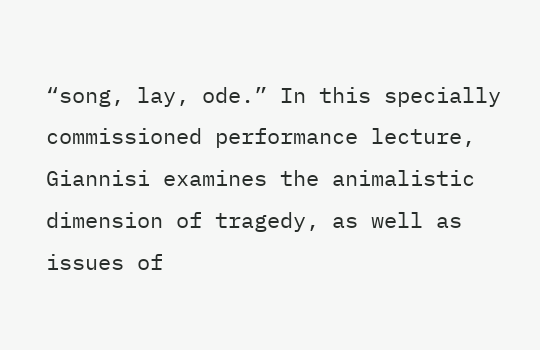“song, lay, ode.” In this specially commissioned performance lecture, Giannisi examines the animalistic dimension of tragedy, as well as issues of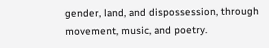gender, land, and dispossession, through movement, music, and poetry.